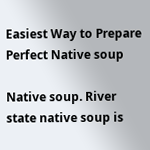Easiest Way to Prepare Perfect Native soup

Native soup. River state native soup is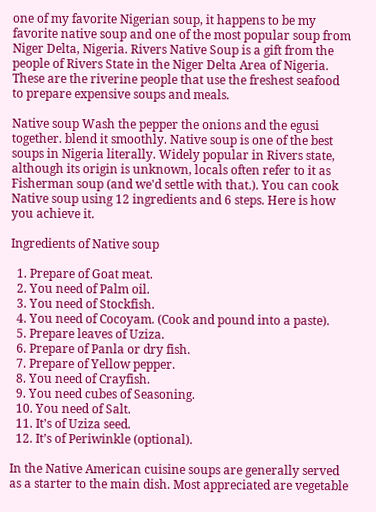one of my favorite Nigerian soup, it happens to be my favorite native soup and one of the most popular soup from Niger Delta, Nigeria. Rivers Native Soup is a gift from the people of Rivers State in the Niger Delta Area of Nigeria. These are the riverine people that use the freshest seafood to prepare expensive soups and meals.

Native soup Wash the pepper the onions and the egusi together. blend it smoothly. Native soup is one of the best soups in Nigeria literally. Widely popular in Rivers state, although its origin is unknown, locals often refer to it as Fisherman soup (and we'd settle with that.). You can cook Native soup using 12 ingredients and 6 steps. Here is how you achieve it.

Ingredients of Native soup

  1. Prepare of Goat meat.
  2. You need of Palm oil.
  3. You need of Stockfish.
  4. You need of Cocoyam. (Cook and pound into a paste).
  5. Prepare leaves of Uziza.
  6. Prepare of Panla or dry fish.
  7. Prepare of Yellow pepper.
  8. You need of Crayfish.
  9. You need cubes of Seasoning.
  10. You need of Salt.
  11. It’s of Uziza seed.
  12. It’s of Periwinkle (optional).

In the Native American cuisine soups are generally served as a starter to the main dish. Most appreciated are vegetable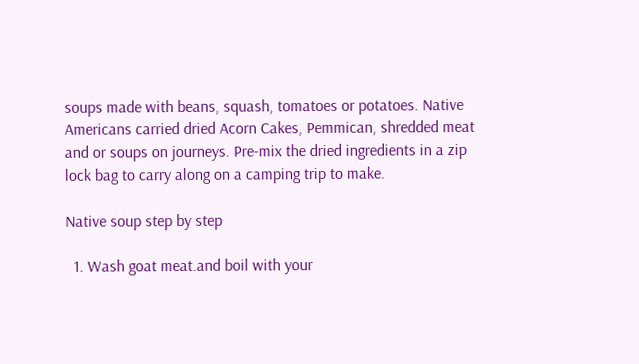soups made with beans, squash, tomatoes or potatoes. Native Americans carried dried Acorn Cakes, Pemmican, shredded meat and or soups on journeys. Pre-mix the dried ingredients in a zip lock bag to carry along on a camping trip to make.

Native soup step by step

  1. Wash goat meat.and boil with your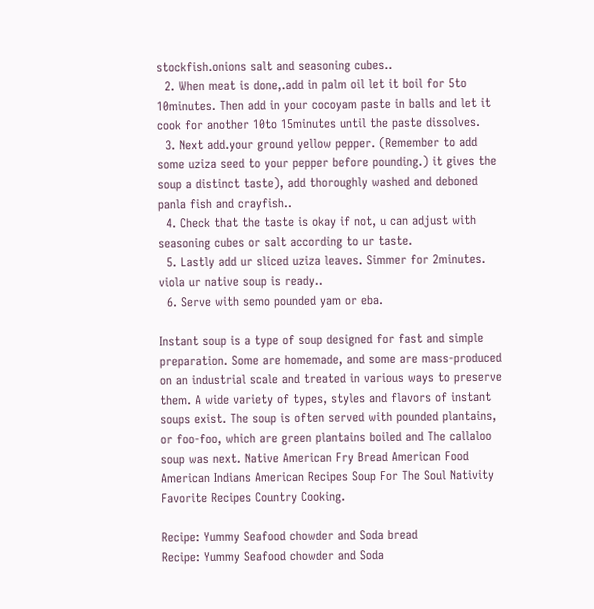stockfish.onions salt and seasoning cubes..
  2. When meat is done,.add in palm oil let it boil for 5to 10minutes. Then add in your cocoyam paste in balls and let it cook for another 10to 15minutes until the paste dissolves.
  3. Next add.your ground yellow pepper. (Remember to add some uziza seed to your pepper before pounding.) it gives the soup a distinct taste), add thoroughly washed and deboned panla fish and crayfish..
  4. Check that the taste is okay if not, u can adjust with seasoning cubes or salt according to ur taste.
  5. Lastly add ur sliced uziza leaves. Simmer for 2minutes. viola ur native soup is ready..
  6. Serve with semo pounded yam or eba.

Instant soup is a type of soup designed for fast and simple preparation. Some are homemade, and some are mass-produced on an industrial scale and treated in various ways to preserve them. A wide variety of types, styles and flavors of instant soups exist. The soup is often served with pounded plantains, or foo-foo, which are green plantains boiled and The callaloo soup was next. Native American Fry Bread American Food American Indians American Recipes Soup For The Soul Nativity Favorite Recipes Country Cooking.

Recipe: Yummy Seafood chowder and Soda bread
Recipe: Yummy Seafood chowder and Soda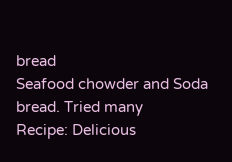bread
Seafood chowder and Soda bread. Tried many
Recipe: Delicious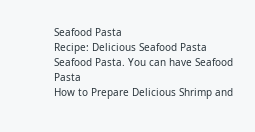Seafood Pasta
Recipe: Delicious Seafood Pasta
Seafood Pasta. You can have Seafood Pasta
How to Prepare Delicious Shrimp and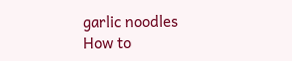garlic noodles
How to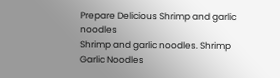Prepare Delicious Shrimp and garlic noodles
Shrimp and garlic noodles. Shrimp Garlic Noodles